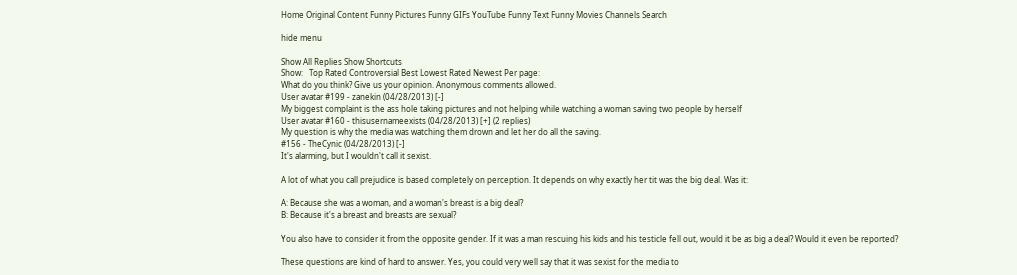Home Original Content Funny Pictures Funny GIFs YouTube Funny Text Funny Movies Channels Search

hide menu

Show All Replies Show Shortcuts
Show:   Top Rated Controversial Best Lowest Rated Newest Per page:
What do you think? Give us your opinion. Anonymous comments allowed.
User avatar #199 - zanekin (04/28/2013) [-]
My biggest complaint is the ass hole taking pictures and not helping while watching a woman saving two people by herself
User avatar #160 - thisusernameexists (04/28/2013) [+] (2 replies)
My question is why the media was watching them drown and let her do all the saving.
#156 - TheCynic (04/28/2013) [-]
It's alarming, but I wouldn't call it sexist.

A lot of what you call prejudice is based completely on perception. It depends on why exactly her tit was the big deal. Was it:

A: Because she was a woman, and a woman's breast is a big deal?
B: Because it's a breast and breasts are sexual?

You also have to consider it from the opposite gender. If it was a man rescuing his kids and his testicle fell out, would it be as big a deal? Would it even be reported?

These questions are kind of hard to answer. Yes, you could very well say that it was sexist for the media to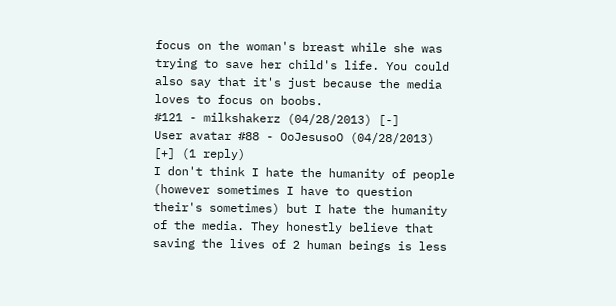focus on the woman's breast while she was trying to save her child's life. You could also say that it's just because the media loves to focus on boobs.
#121 - milkshakerz (04/28/2013) [-]
User avatar #88 - OoJesusoO (04/28/2013) [+] (1 reply)
I don't think I hate the humanity of people (however sometimes I have to question their's sometimes) but I hate the humanity of the media. They honestly believe that saving the lives of 2 human beings is less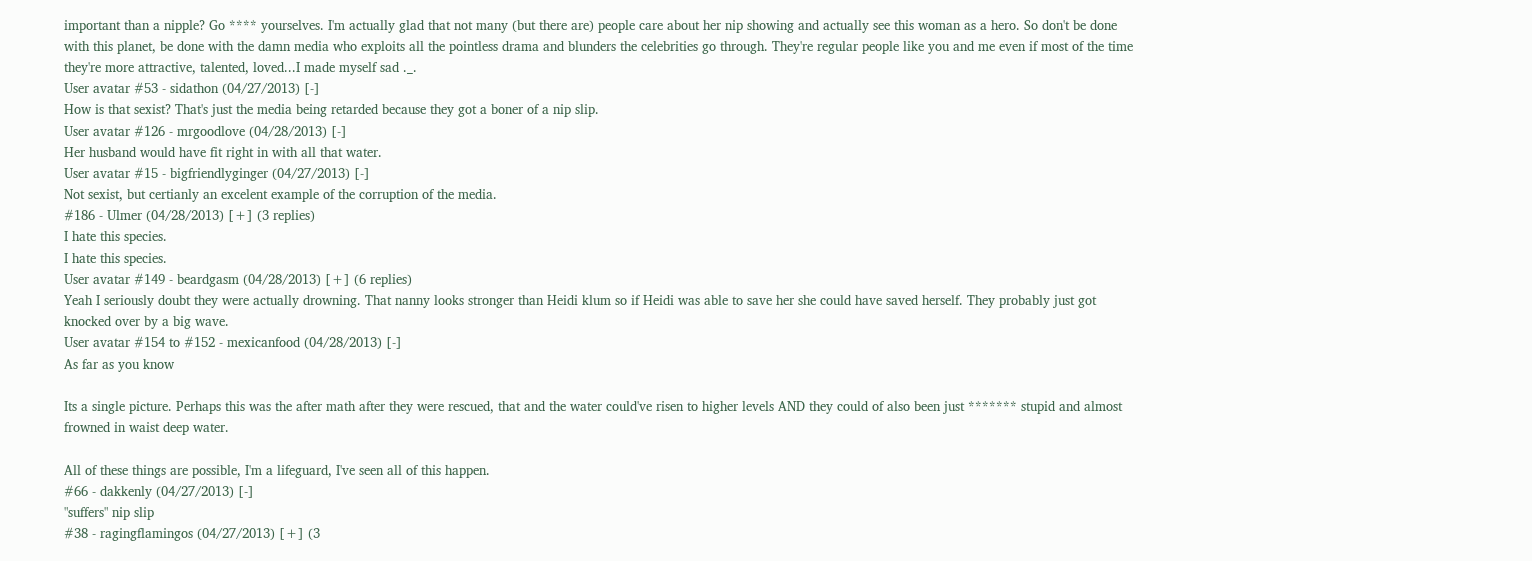important than a nipple? Go **** yourselves. I'm actually glad that not many (but there are) people care about her nip showing and actually see this woman as a hero. So don't be done with this planet, be done with the damn media who exploits all the pointless drama and blunders the celebrities go through. They're regular people like you and me even if most of the time they're more attractive, talented, loved...I made myself sad ._.
User avatar #53 - sidathon (04/27/2013) [-]
How is that sexist? That's just the media being retarded because they got a boner of a nip slip.
User avatar #126 - mrgoodlove (04/28/2013) [-]
Her husband would have fit right in with all that water.
User avatar #15 - bigfriendlyginger (04/27/2013) [-]
Not sexist, but certianly an excelent example of the corruption of the media.
#186 - Ulmer (04/28/2013) [+] (3 replies)
I hate this species.
I hate this species.
User avatar #149 - beardgasm (04/28/2013) [+] (6 replies)
Yeah I seriously doubt they were actually drowning. That nanny looks stronger than Heidi klum so if Heidi was able to save her she could have saved herself. They probably just got knocked over by a big wave.
User avatar #154 to #152 - mexicanfood (04/28/2013) [-]
As far as you know

Its a single picture. Perhaps this was the after math after they were rescued, that and the water could've risen to higher levels AND they could of also been just ******* stupid and almost frowned in waist deep water.

All of these things are possible, I'm a lifeguard, I've seen all of this happen.
#66 - dakkenly (04/27/2013) [-]
"suffers" nip slip
#38 - ragingflamingos (04/27/2013) [+] (3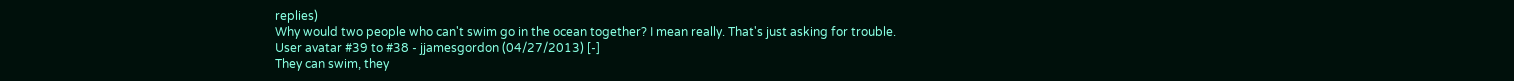replies)
Why would two people who can't swim go in the ocean together? I mean really. That's just asking for trouble.
User avatar #39 to #38 - jjamesgordon (04/27/2013) [-]
They can swim, they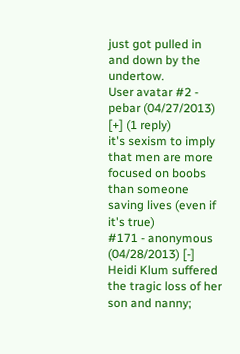just got pulled in and down by the undertow.
User avatar #2 - pebar (04/27/2013) [+] (1 reply)
it's sexism to imply that men are more focused on boobs than someone saving lives (even if it's true)
#171 - anonymous (04/28/2013) [-]
Heidi Klum suffered the tragic loss of her son and nanny;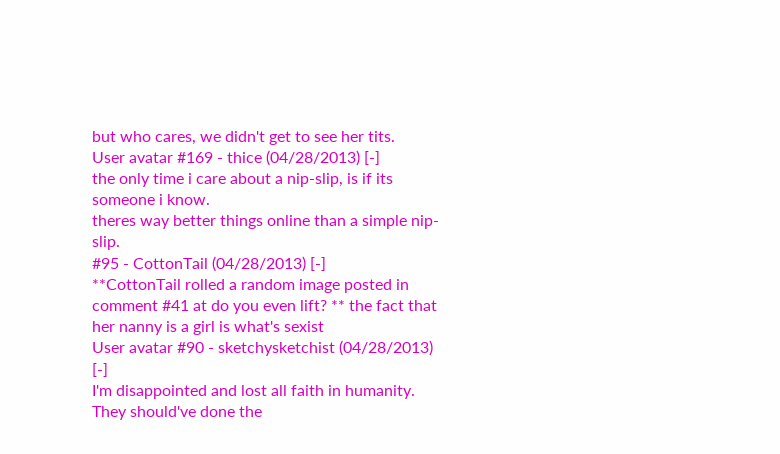but who cares, we didn't get to see her tits.
User avatar #169 - thice (04/28/2013) [-]
the only time i care about a nip-slip, is if its someone i know.
theres way better things online than a simple nip-slip.
#95 - CottonTail (04/28/2013) [-]
**CottonTail rolled a random image posted in comment #41 at do you even lift? ** the fact that her nanny is a girl is what's sexist
User avatar #90 - sketchysketchist (04/28/2013) [-]
I'm disappointed and lost all faith in humanity.
They should've done the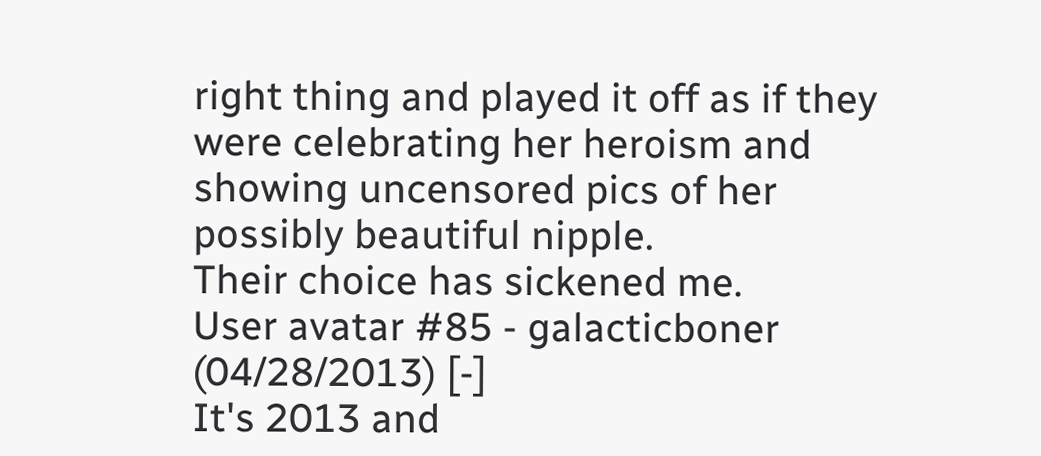right thing and played it off as if they were celebrating her heroism and showing uncensored pics of her possibly beautiful nipple.
Their choice has sickened me.
User avatar #85 - galacticboner (04/28/2013) [-]
It's 2013 and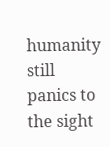humanity still panics to the sight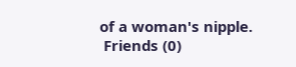of a woman's nipple.
 Friends (0)